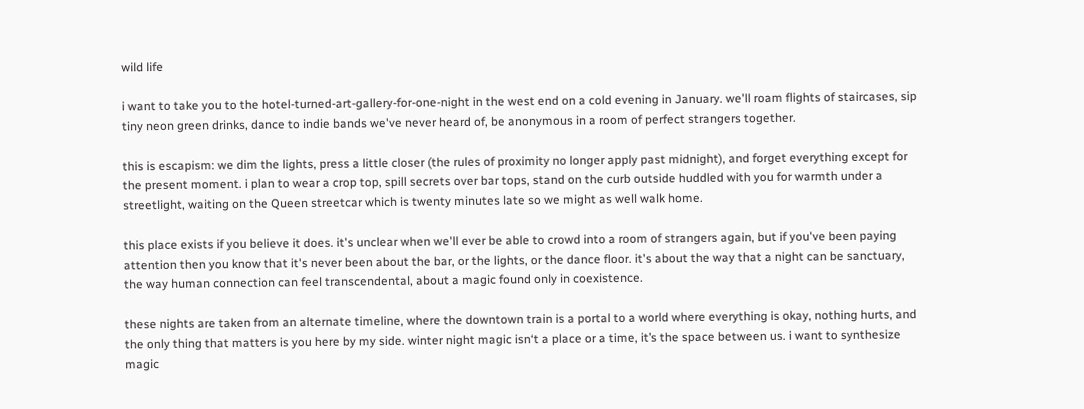wild life

i want to take you to the hotel-turned-art-gallery-for-one-night in the west end on a cold evening in January. we'll roam flights of staircases, sip tiny neon green drinks, dance to indie bands we've never heard of, be anonymous in a room of perfect strangers together.

this is escapism: we dim the lights, press a little closer (the rules of proximity no longer apply past midnight), and forget everything except for the present moment. i plan to wear a crop top, spill secrets over bar tops, stand on the curb outside huddled with you for warmth under a streetlight, waiting on the Queen streetcar which is twenty minutes late so we might as well walk home.

this place exists if you believe it does. it's unclear when we'll ever be able to crowd into a room of strangers again, but if you've been paying attention then you know that it's never been about the bar, or the lights, or the dance floor. it's about the way that a night can be sanctuary, the way human connection can feel transcendental, about a magic found only in coexistence.

these nights are taken from an alternate timeline, where the downtown train is a portal to a world where everything is okay, nothing hurts, and the only thing that matters is you here by my side. winter night magic isn‘t a place or a time, it’s the space between us. i want to synthesize magic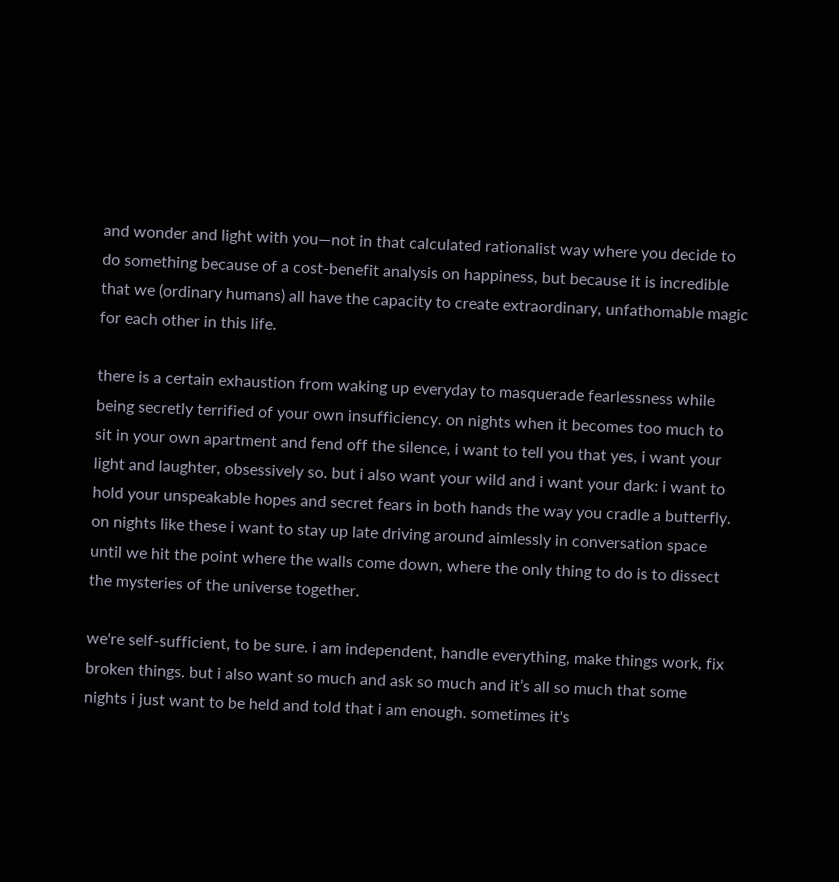and wonder and light with you—not in that calculated rationalist way where you decide to do something because of a cost-benefit analysis on happiness, but because it is incredible that we (ordinary humans) all have the capacity to create extraordinary, unfathomable magic for each other in this life.

there is a certain exhaustion from waking up everyday to masquerade fearlessness while being secretly terrified of your own insufficiency. on nights when it becomes too much to sit in your own apartment and fend off the silence, i want to tell you that yes, i want your light and laughter, obsessively so. but i also want your wild and i want your dark: i want to hold your unspeakable hopes and secret fears in both hands the way you cradle a butterfly. on nights like these i want to stay up late driving around aimlessly in conversation space until we hit the point where the walls come down, where the only thing to do is to dissect the mysteries of the universe together.

we're self-sufficient, to be sure. i am independent, handle everything, make things work, fix broken things. but i also want so much and ask so much and it’s all so much that some nights i just want to be held and told that i am enough. sometimes it's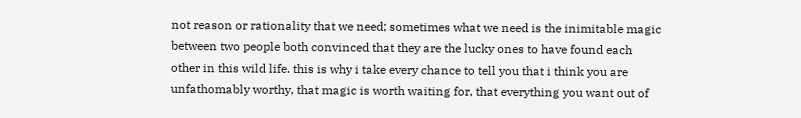not reason or rationality that we need; sometimes what we need is the inimitable magic between two people both convinced that they are the lucky ones to have found each other in this wild life. this is why i take every chance to tell you that i think you are unfathomably worthy, that magic is worth waiting for, that everything you want out of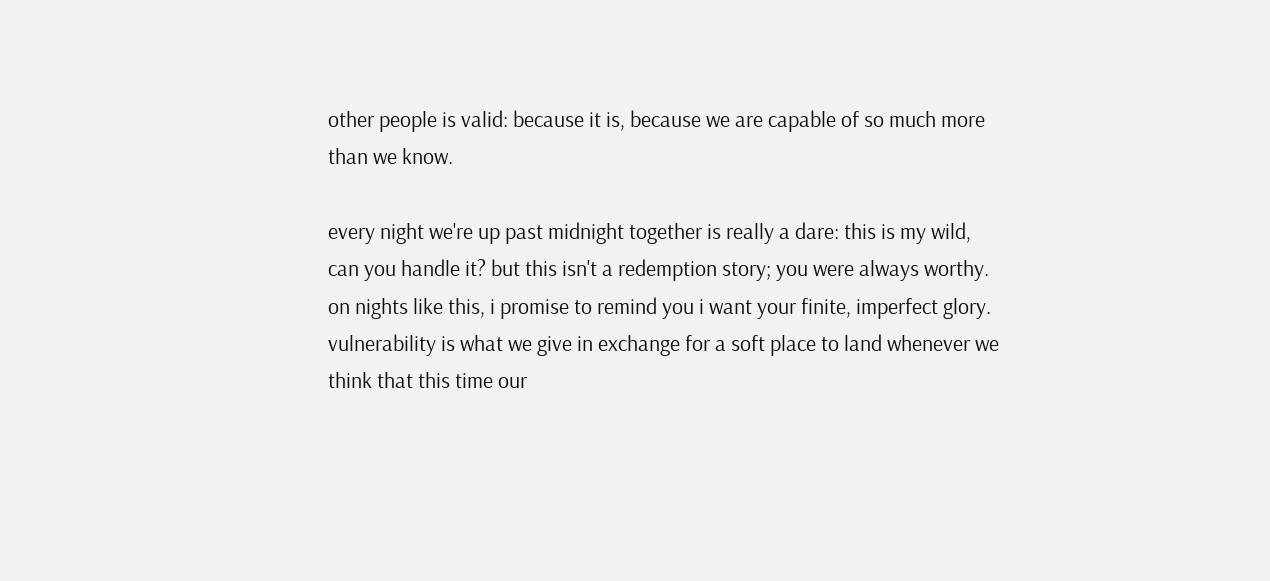other people is valid: because it is, because we are capable of so much more than we know.

every night we're up past midnight together is really a dare: this is my wild, can you handle it? but this isn't a redemption story; you were always worthy. on nights like this, i promise to remind you i want your finite, imperfect glory. vulnerability is what we give in exchange for a soft place to land whenever we think that this time our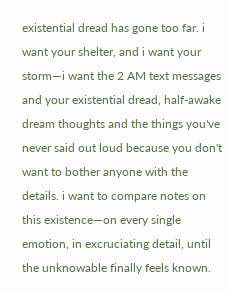existential dread has gone too far. i want your shelter, and i want your storm—i want the 2 AM text messages and your existential dread, half-awake dream thoughts and the things you've never said out loud because you don't want to bother anyone with the details. i want to compare notes on this existence—on every single emotion, in excruciating detail, until the unknowable finally feels known.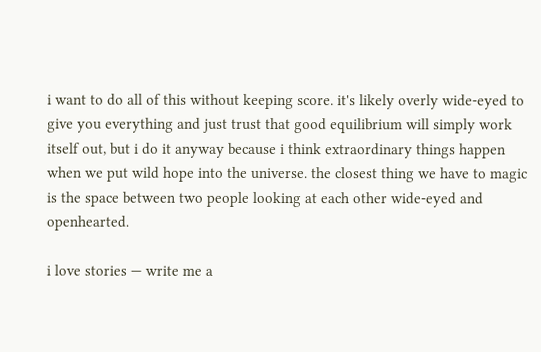i want to do all of this without keeping score. it's likely overly wide-eyed to give you everything and just trust that good equilibrium will simply work itself out, but i do it anyway because i think extraordinary things happen when we put wild hope into the universe. the closest thing we have to magic is the space between two people looking at each other wide-eyed and openhearted.

i love stories — write me a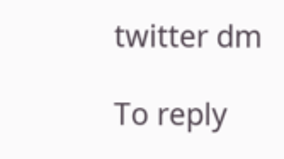twitter dm

To reply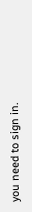you need to sign in.